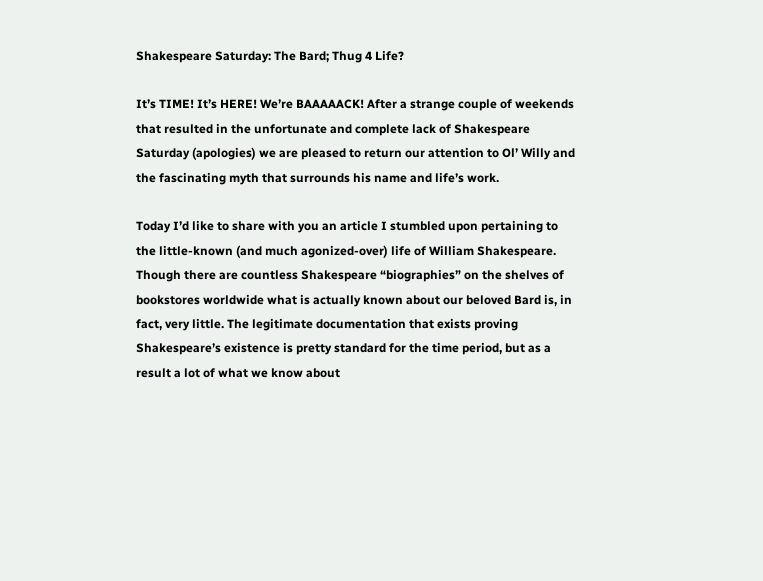Shakespeare Saturday: The Bard; Thug 4 Life?

It’s TIME! It’s HERE! We’re BAAAAACK! After a strange couple of weekends that resulted in the unfortunate and complete lack of Shakespeare Saturday (apologies) we are pleased to return our attention to Ol’ Willy and the fascinating myth that surrounds his name and life’s work.

Today I’d like to share with you an article I stumbled upon pertaining to the little-known (and much agonized-over) life of William Shakespeare. Though there are countless Shakespeare “biographies” on the shelves of bookstores worldwide what is actually known about our beloved Bard is, in fact, very little. The legitimate documentation that exists proving Shakespeare’s existence is pretty standard for the time period, but as a result a lot of what we know about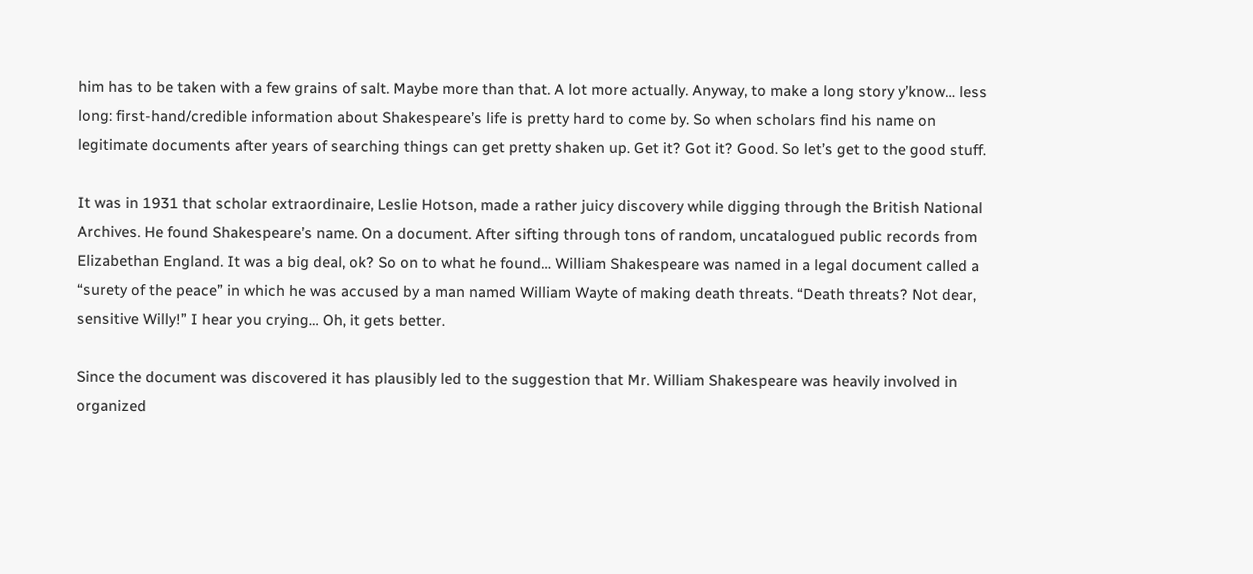him has to be taken with a few grains of salt. Maybe more than that. A lot more actually. Anyway, to make a long story y’know… less long: first-hand/credible information about Shakespeare’s life is pretty hard to come by. So when scholars find his name on legitimate documents after years of searching things can get pretty shaken up. Get it? Got it? Good. So let’s get to the good stuff.

It was in 1931 that scholar extraordinaire, Leslie Hotson, made a rather juicy discovery while digging through the British National Archives. He found Shakespeare’s name. On a document. After sifting through tons of random, uncatalogued public records from Elizabethan England. It was a big deal, ok? So on to what he found… William Shakespeare was named in a legal document called a “surety of the peace” in which he was accused by a man named William Wayte of making death threats. “Death threats? Not dear, sensitive Willy!” I hear you crying… Oh, it gets better.

Since the document was discovered it has plausibly led to the suggestion that Mr. William Shakespeare was heavily involved in organized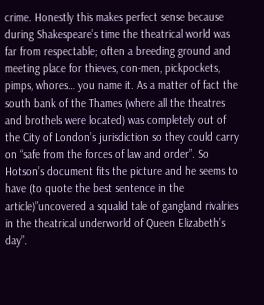crime. Honestly this makes perfect sense because during Shakespeare’s time the theatrical world was far from respectable; often a breeding ground and meeting place for thieves, con-men, pickpockets, pimps, whores… you name it. As a matter of fact the south bank of the Thames (where all the theatres and brothels were located) was completely out of the City of London’s jurisdiction so they could carry on “safe from the forces of law and order”. So Hotson’s document fits the picture and he seems to have (to quote the best sentence in the article)”uncovered a squalid tale of gangland rivalries in the theatrical underworld of Queen Elizabeth’s day”.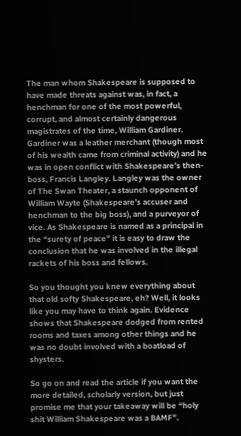The man whom Shakespeare is supposed to have made threats against was, in fact, a henchman for one of the most powerful, corrupt, and almost certainly dangerous magistrates of the time, William Gardiner. Gardiner was a leather merchant (though most of his wealth came from criminal activity) and he was in open conflict with Shakespeare’s then-boss, Francis Langley. Langley was the owner of The Swan Theater, a staunch opponent of William Wayte (Shakespeare’s accuser and henchman to the big boss), and a purveyor of vice. As Shakespeare is named as a principal in the “surety of peace” it is easy to draw the conclusion that he was involved in the illegal rackets of his boss and fellows.

So you thought you knew everything about that old softy Shakespeare, eh? Well, it looks like you may have to think again. Evidence shows that Shakespeare dodged from rented rooms and taxes among other things and he was no doubt involved with a boatload of shysters.

So go on and read the article if you want the more detailed, scholarly version, but just promise me that your takeaway will be “holy shit William Shakespeare was a BAMF”.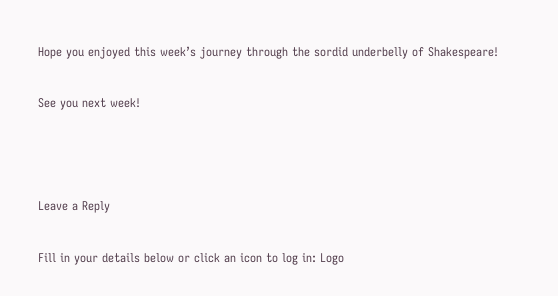Hope you enjoyed this week’s journey through the sordid underbelly of Shakespeare!

See you next week!



Leave a Reply

Fill in your details below or click an icon to log in: Logo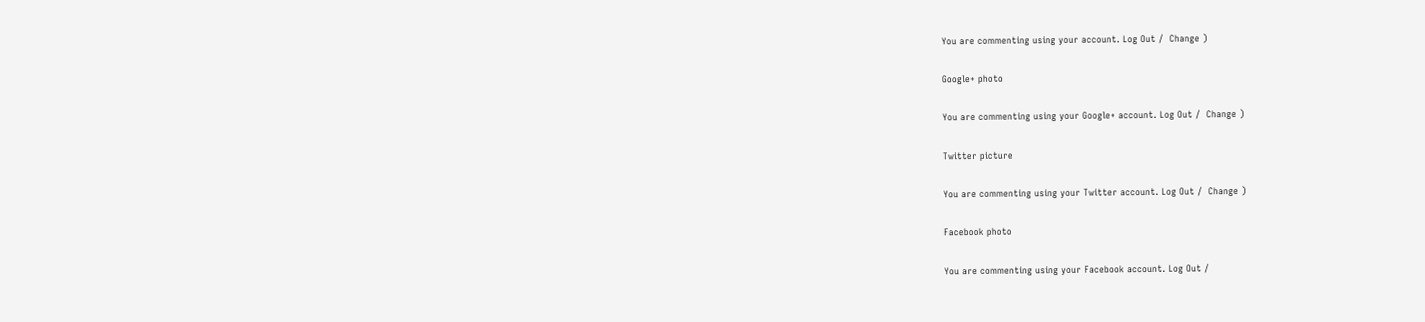You are commenting using your account. Log Out /  Change )

Google+ photo

You are commenting using your Google+ account. Log Out /  Change )

Twitter picture

You are commenting using your Twitter account. Log Out /  Change )

Facebook photo

You are commenting using your Facebook account. Log Out /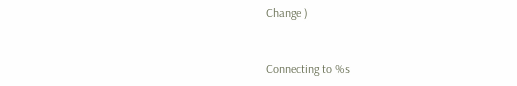Change )


Connecting to %s